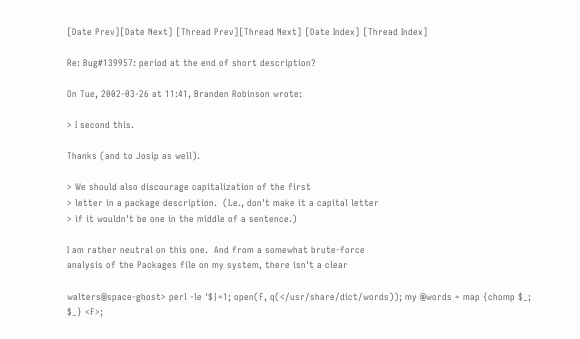[Date Prev][Date Next] [Thread Prev][Thread Next] [Date Index] [Thread Index]

Re: Bug#139957: period at the end of short description?

On Tue, 2002-03-26 at 11:41, Branden Robinson wrote:

> I second this.

Thanks (and to Josip as well).

> We should also discourage capitalization of the first
> letter in a package description.  (I.e., don't make it a capital letter
> if it wouldn't be one in the middle of a sentence.)

I am rather neutral on this one.  And from a somewhat brute-force
analysis of the Packages file on my system, there isn't a clear

walters@space-ghost> perl -le '$|=1; open(F, q(</usr/share/dict/words)); my @words = map {chomp $_; $_} <F>;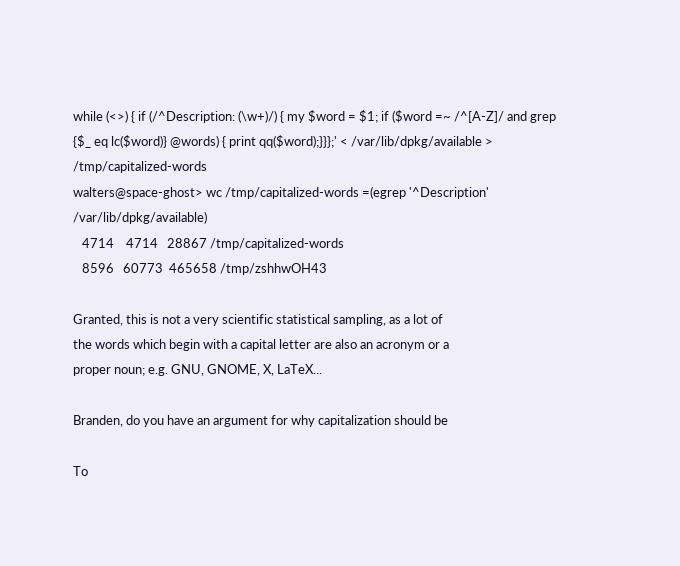while (<>) { if (/^Description: (\w+)/) { my $word = $1; if ($word =~ /^[A-Z]/ and grep {$_ eq lc($word)} @words) { print qq($word);}}};' < /var/lib/dpkg/available > /tmp/capitalized-words
walters@space-ghost> wc /tmp/capitalized-words =(egrep '^Description' /var/lib/dpkg/available)
   4714    4714   28867 /tmp/capitalized-words
   8596   60773  465658 /tmp/zshhwOH43

Granted, this is not a very scientific statistical sampling, as a lot of
the words which begin with a capital letter are also an acronym or a
proper noun; e.g. GNU, GNOME, X, LaTeX...

Branden, do you have an argument for why capitalization should be

To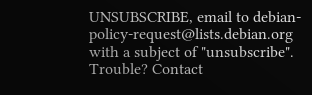UNSUBSCRIBE, email to debian-policy-request@lists.debian.org
with a subject of "unsubscribe". Trouble? Contact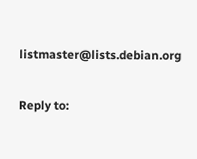listmaster@lists.debian.org

Reply to: